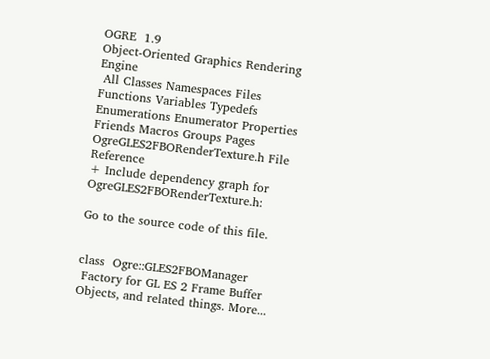OGRE  1.9
Object-Oriented Graphics Rendering Engine
 All Classes Namespaces Files Functions Variables Typedefs Enumerations Enumerator Properties Friends Macros Groups Pages
OgreGLES2FBORenderTexture.h File Reference
+ Include dependency graph for OgreGLES2FBORenderTexture.h:

Go to the source code of this file.


class  Ogre::GLES2FBOManager
 Factory for GL ES 2 Frame Buffer Objects, and related things. More...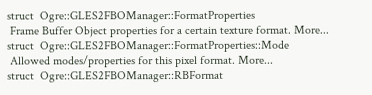struct  Ogre::GLES2FBOManager::FormatProperties
 Frame Buffer Object properties for a certain texture format. More...
struct  Ogre::GLES2FBOManager::FormatProperties::Mode
 Allowed modes/properties for this pixel format. More...
struct  Ogre::GLES2FBOManager::RBFormat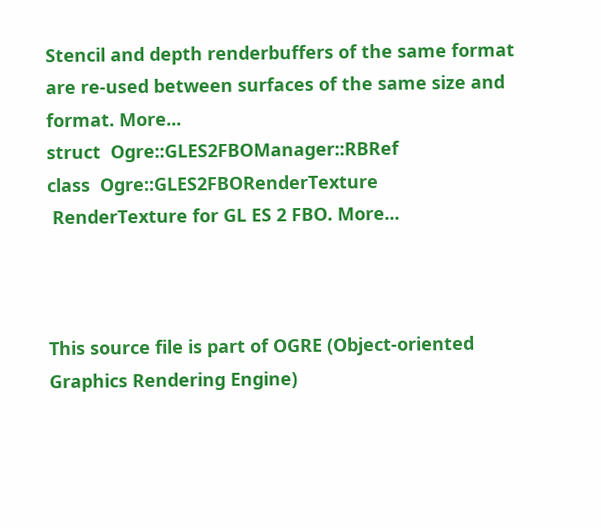Stencil and depth renderbuffers of the same format are re-used between surfaces of the same size and format. More...
struct  Ogre::GLES2FBOManager::RBRef
class  Ogre::GLES2FBORenderTexture
 RenderTexture for GL ES 2 FBO. More...



This source file is part of OGRE (Object-oriented Graphics Rendering Engine)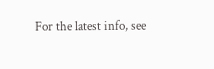For the latest info, see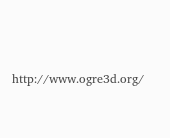http://www.ogre3d.org/